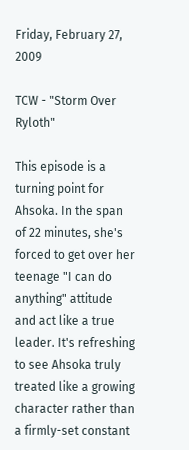Friday, February 27, 2009

TCW - "Storm Over Ryloth"

This episode is a turning point for Ahsoka. In the span of 22 minutes, she's forced to get over her teenage "I can do anything" attitude and act like a true leader. It's refreshing to see Ahsoka truly treated like a growing character rather than a firmly-set constant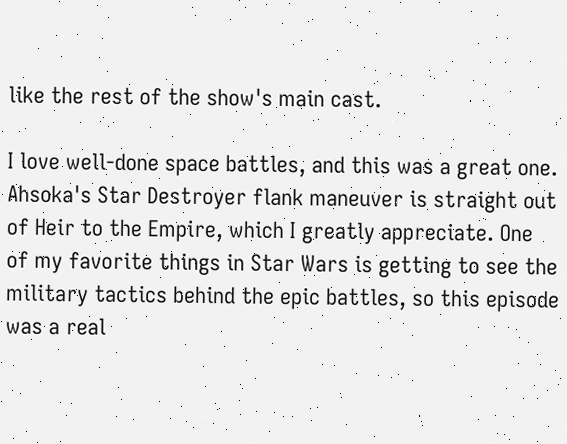like the rest of the show's main cast.

I love well-done space battles, and this was a great one. Ahsoka's Star Destroyer flank maneuver is straight out of Heir to the Empire, which I greatly appreciate. One of my favorite things in Star Wars is getting to see the military tactics behind the epic battles, so this episode was a real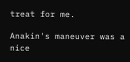treat for me.

Anakin's maneuver was a nice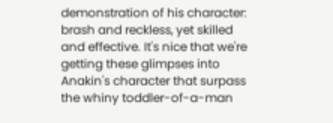demonstration of his character: brash and reckless, yet skilled and effective. It's nice that we're getting these glimpses into Anakin's character that surpass the whiny toddler-of-a-man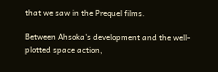that we saw in the Prequel films.

Between Ahsoka's development and the well-plotted space action,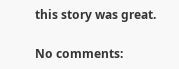this story was great.

No comments: